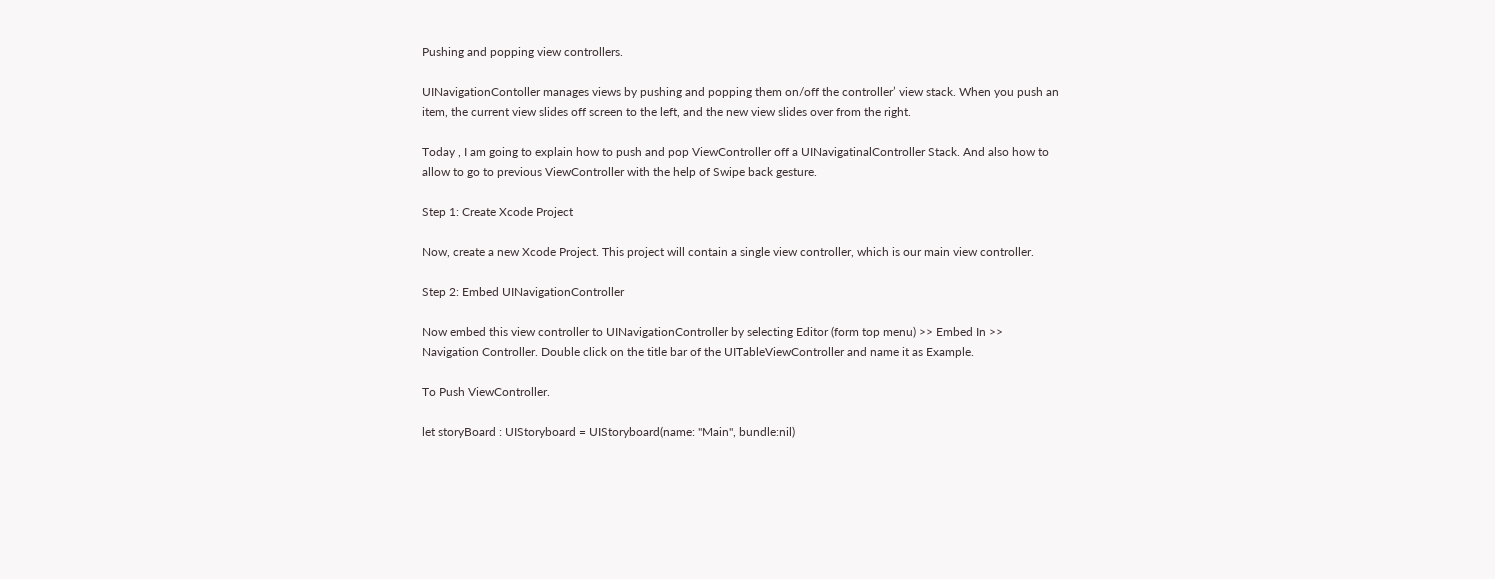Pushing and popping view controllers.

UINavigationContoller manages views by pushing and popping them on/off the controller’ view stack. When you push an item, the current view slides off screen to the left, and the new view slides over from the right.

Today , I am going to explain how to push and pop ViewController off a UINavigatinalController Stack. And also how to allow to go to previous ViewController with the help of Swipe back gesture.

Step 1: Create Xcode Project

Now, create a new Xcode Project. This project will contain a single view controller, which is our main view controller.

Step 2: Embed UINavigationController

Now embed this view controller to UINavigationController by selecting Editor (form top menu) >> Embed In >> Navigation Controller. Double click on the title bar of the UITableViewController and name it as Example.

To Push ViewController.

let storyBoard : UIStoryboard = UIStoryboard(name: "Main", bundle:nil)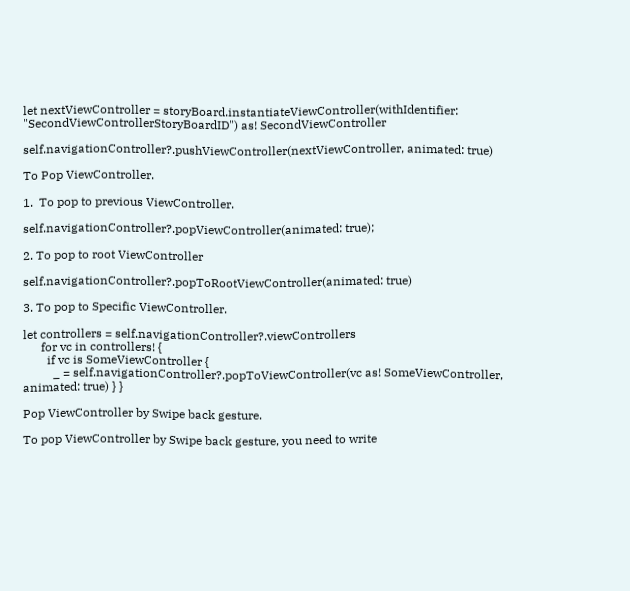let nextViewController = storyBoard.instantiateViewController(withIdentifier: "SecondViewControllerStoryBoardID") as! SecondViewController

self.navigationController?.pushViewController(nextViewController, animated: true)

To Pop ViewController.

1.  To pop to previous ViewController.

self.navigationController?.popViewController(animated: true);

2. To pop to root ViewController

self.navigationController?.popToRootViewController(animated: true)

3. To pop to Specific ViewController.

let controllers = self.navigationController?.viewControllers
      for vc in controllers! {
        if vc is SomeViewController {
          _ = self.navigationController?.popToViewController(vc as! SomeViewController, animated: true) } }

Pop ViewController by Swipe back gesture.

To pop ViewController by Swipe back gesture, you need to write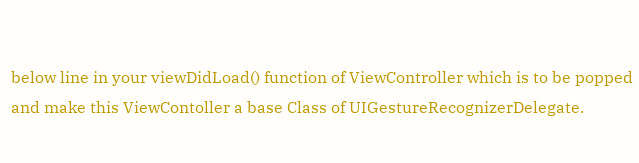below line in your viewDidLoad() function of ViewController which is to be popped  and make this ViewContoller a base Class of UIGestureRecognizerDelegate.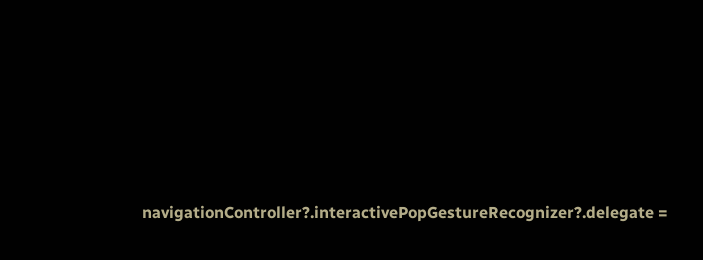navigationController?.interactivePopGestureRecognizer?.delegate =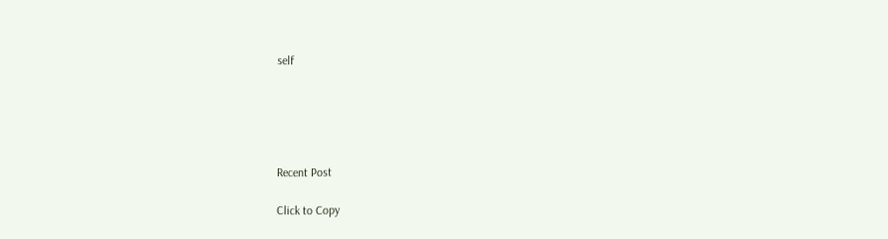self





Recent Post

Click to Copy